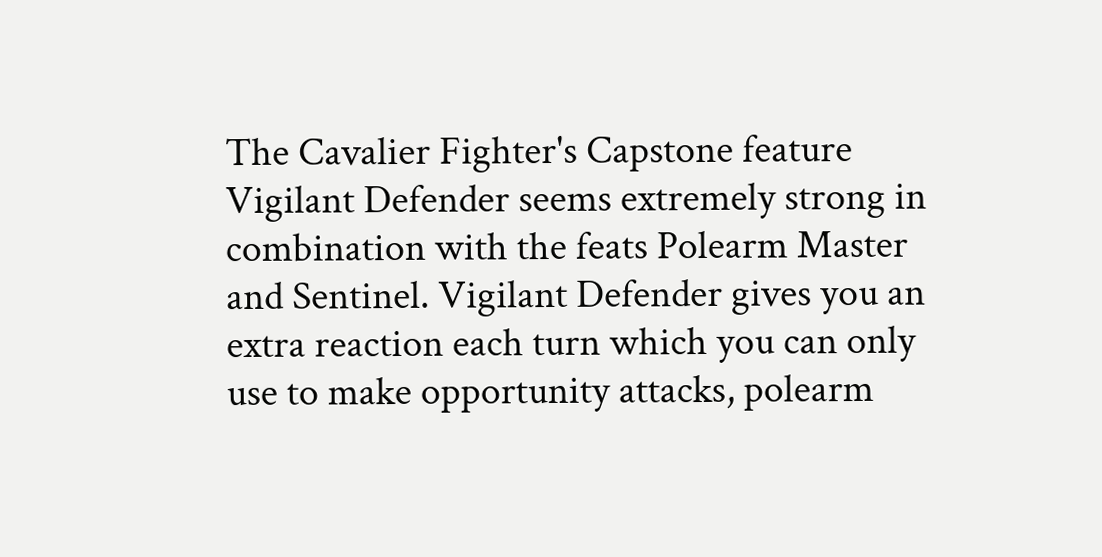The Cavalier Fighter's Capstone feature Vigilant Defender seems extremely strong in combination with the feats Polearm Master and Sentinel. Vigilant Defender gives you an extra reaction each turn which you can only use to make opportunity attacks, polearm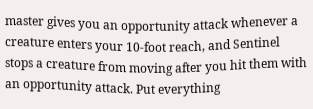master gives you an opportunity attack whenever a creature enters your 10-foot reach, and Sentinel stops a creature from moving after you hit them with an opportunity attack. Put everything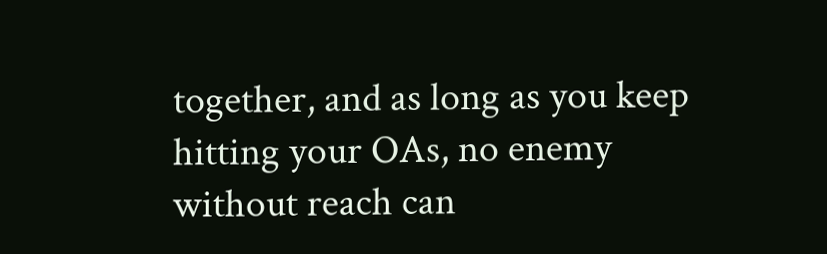together, and as long as you keep hitting your OAs, no enemy without reach can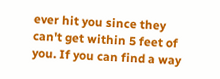ever hit you since they can't get within 5 feet of you. If you can find a way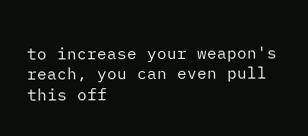to increase your weapon's reach, you can even pull this off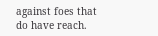against foes that do have reach.